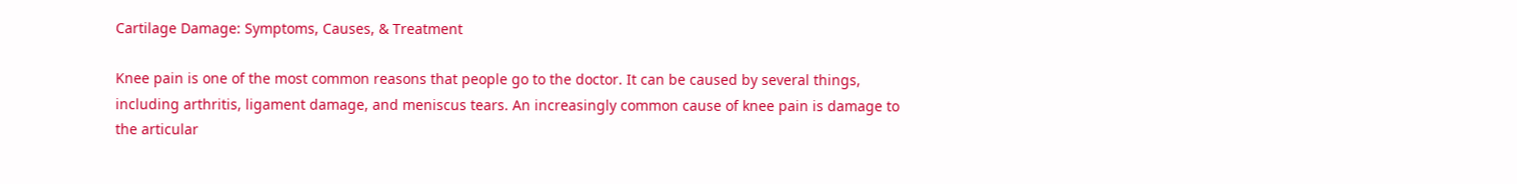Cartilage Damage: Symptoms, Causes, & Treatment

Knee pain is one of the most common reasons that people go to the doctor. It can be caused by several things, including arthritis, ligament damage, and meniscus tears. An increasingly common cause of knee pain is damage to the articular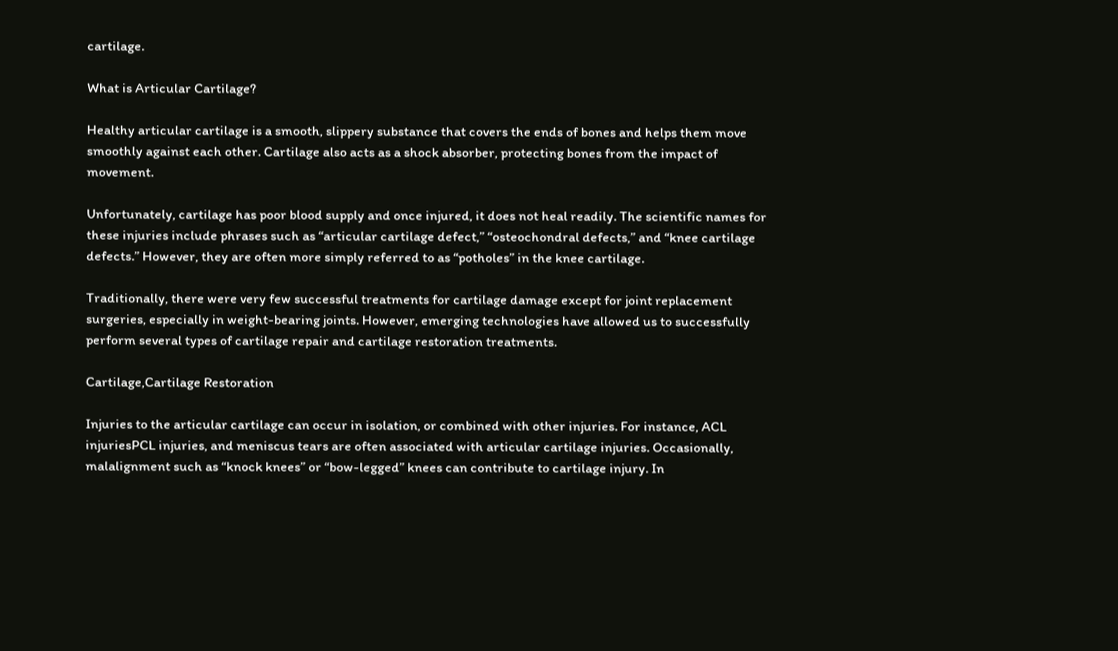cartilage.

What is Articular Cartilage?

Healthy articular cartilage is a smooth, slippery substance that covers the ends of bones and helps them move smoothly against each other. Cartilage also acts as a shock absorber, protecting bones from the impact of movement.

Unfortunately, cartilage has poor blood supply and once injured, it does not heal readily. The scientific names for these injuries include phrases such as “articular cartilage defect,” “osteochondral defects,” and “knee cartilage defects.” However, they are often more simply referred to as “potholes” in the knee cartilage.

Traditionally, there were very few successful treatments for cartilage damage except for joint replacement surgeries, especially in weight-bearing joints. However, emerging technologies have allowed us to successfully perform several types of cartilage repair and cartilage restoration treatments.

Cartilage,Cartilage Restoration

Injuries to the articular cartilage can occur in isolation, or combined with other injuries. For instance, ACL injuriesPCL injuries, and meniscus tears are often associated with articular cartilage injuries. Occasionally, malalignment such as “knock knees” or “bow-legged” knees can contribute to cartilage injury. In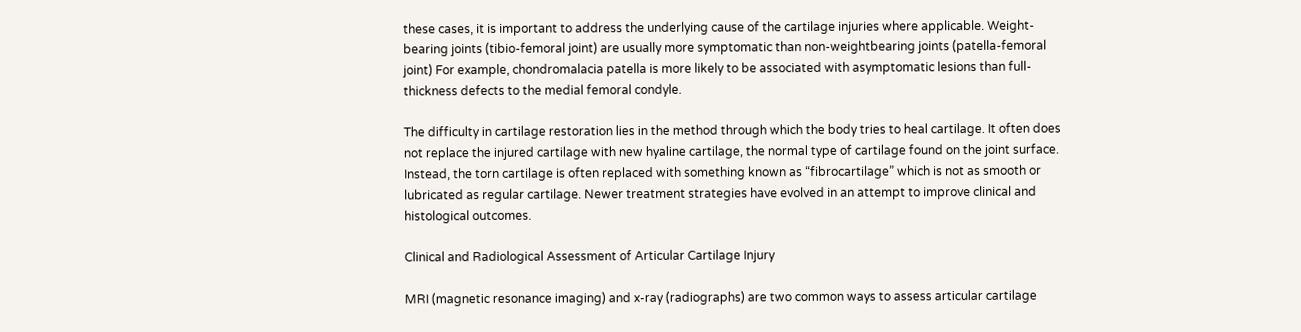these cases, it is important to address the underlying cause of the cartilage injuries where applicable. Weight-bearing joints (tibio-femoral joint) are usually more symptomatic than non-weightbearing joints (patella-femoral joint) For example, chondromalacia patella is more likely to be associated with asymptomatic lesions than full-thickness defects to the medial femoral condyle.

The difficulty in cartilage restoration lies in the method through which the body tries to heal cartilage. It often does not replace the injured cartilage with new hyaline cartilage, the normal type of cartilage found on the joint surface. Instead, the torn cartilage is often replaced with something known as “fibrocartilage” which is not as smooth or lubricated as regular cartilage. Newer treatment strategies have evolved in an attempt to improve clinical and histological outcomes.

Clinical and Radiological Assessment of Articular Cartilage Injury

MRI (magnetic resonance imaging) and x-ray (radiographs) are two common ways to assess articular cartilage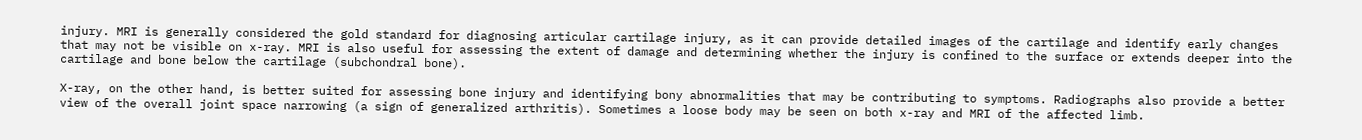injury. MRI is generally considered the gold standard for diagnosing articular cartilage injury, as it can provide detailed images of the cartilage and identify early changes that may not be visible on x-ray. MRI is also useful for assessing the extent of damage and determining whether the injury is confined to the surface or extends deeper into the cartilage and bone below the cartilage (subchondral bone).

X-ray, on the other hand, is better suited for assessing bone injury and identifying bony abnormalities that may be contributing to symptoms. Radiographs also provide a better view of the overall joint space narrowing (a sign of generalized arthritis). Sometimes a loose body may be seen on both x-ray and MRI of the affected limb.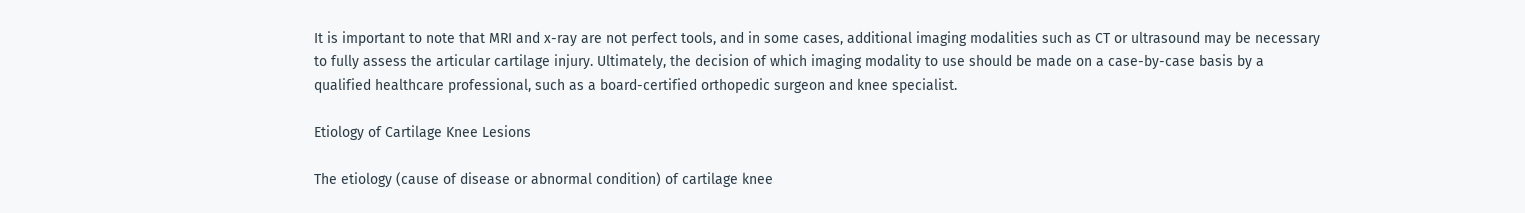It is important to note that MRI and x-ray are not perfect tools, and in some cases, additional imaging modalities such as CT or ultrasound may be necessary to fully assess the articular cartilage injury. Ultimately, the decision of which imaging modality to use should be made on a case-by-case basis by a qualified healthcare professional, such as a board-certified orthopedic surgeon and knee specialist.

Etiology of Cartilage Knee Lesions

The etiology (cause of disease or abnormal condition) of cartilage knee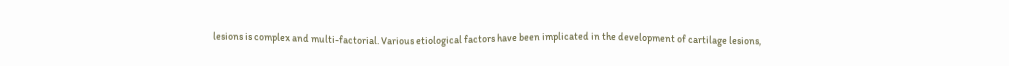lesions is complex and multi-factorial. Various etiological factors have been implicated in the development of cartilage lesions,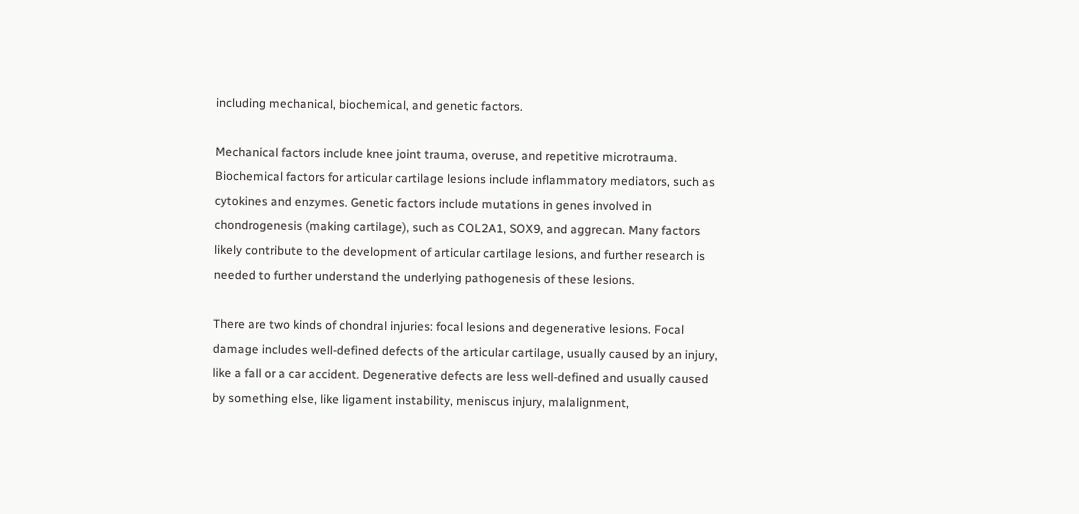including mechanical, biochemical, and genetic factors.

Mechanical factors include knee joint trauma, overuse, and repetitive microtrauma. Biochemical factors for articular cartilage lesions include inflammatory mediators, such as cytokines and enzymes. Genetic factors include mutations in genes involved in chondrogenesis (making cartilage), such as COL2A1, SOX9, and aggrecan. Many factors likely contribute to the development of articular cartilage lesions, and further research is needed to further understand the underlying pathogenesis of these lesions.

There are two kinds of chondral injuries: focal lesions and degenerative lesions. Focal damage includes well-defined defects of the articular cartilage, usually caused by an injury, like a fall or a car accident. Degenerative defects are less well-defined and usually caused by something else, like ligament instability, meniscus injury, malalignment,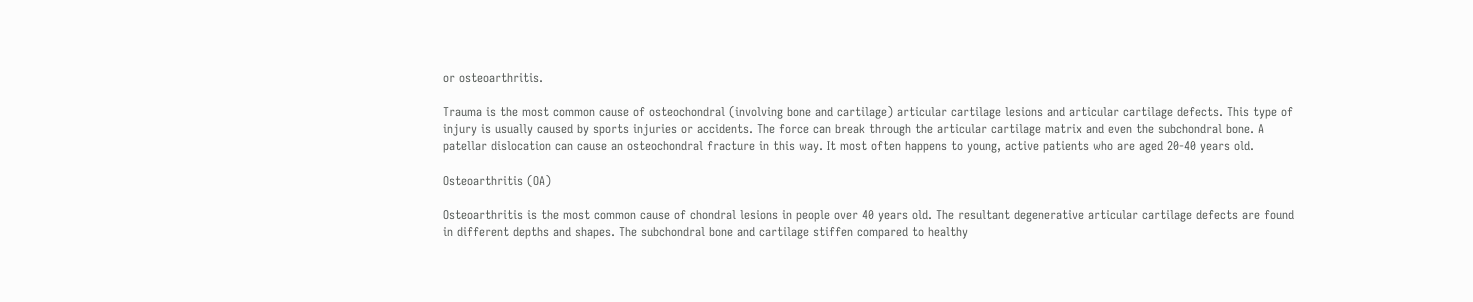or osteoarthritis.

Trauma is the most common cause of osteochondral (involving bone and cartilage) articular cartilage lesions and articular cartilage defects. This type of injury is usually caused by sports injuries or accidents. The force can break through the articular cartilage matrix and even the subchondral bone. A patellar dislocation can cause an osteochondral fracture in this way. It most often happens to young, active patients who are aged 20-40 years old.

Osteoarthritis (OA)

Osteoarthritis is the most common cause of chondral lesions in people over 40 years old. The resultant degenerative articular cartilage defects are found in different depths and shapes. The subchondral bone and cartilage stiffen compared to healthy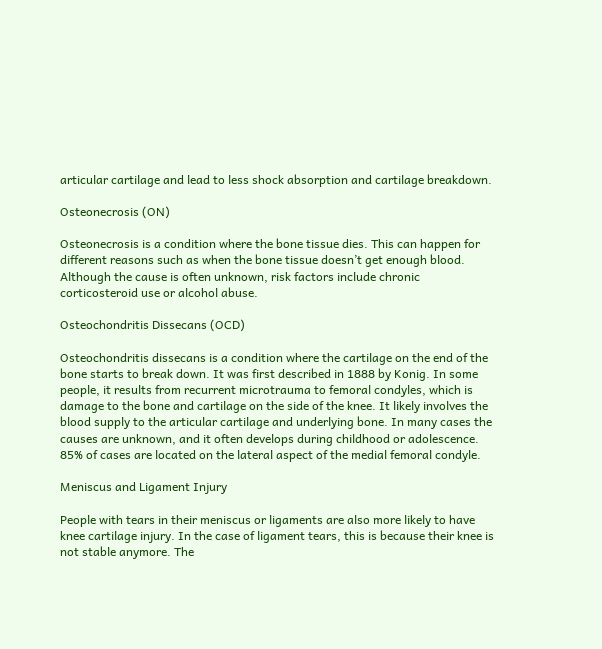articular cartilage and lead to less shock absorption and cartilage breakdown.

Osteonecrosis (ON)

Osteonecrosis is a condition where the bone tissue dies. This can happen for different reasons such as when the bone tissue doesn’t get enough blood. Although the cause is often unknown, risk factors include chronic corticosteroid use or alcohol abuse.

Osteochondritis Dissecans (OCD)

Osteochondritis dissecans is a condition where the cartilage on the end of the bone starts to break down. It was first described in 1888 by Konig. In some people, it results from recurrent microtrauma to femoral condyles, which is damage to the bone and cartilage on the side of the knee. It likely involves the blood supply to the articular cartilage and underlying bone. In many cases the causes are unknown, and it often develops during childhood or adolescence. 85% of cases are located on the lateral aspect of the medial femoral condyle.

Meniscus and Ligament Injury

People with tears in their meniscus or ligaments are also more likely to have knee cartilage injury. In the case of ligament tears, this is because their knee is not stable anymore. The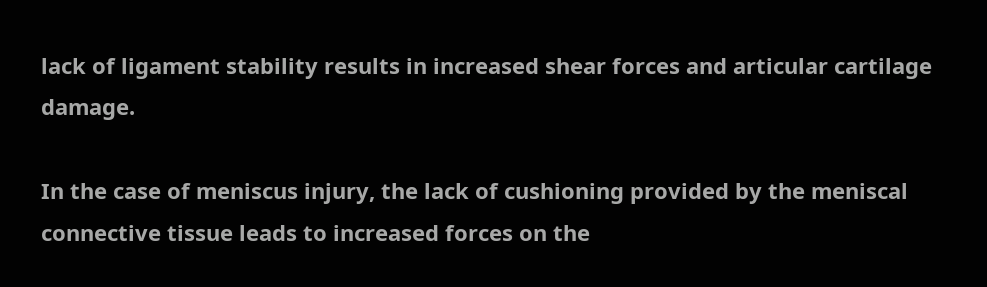lack of ligament stability results in increased shear forces and articular cartilage damage.

In the case of meniscus injury, the lack of cushioning provided by the meniscal connective tissue leads to increased forces on the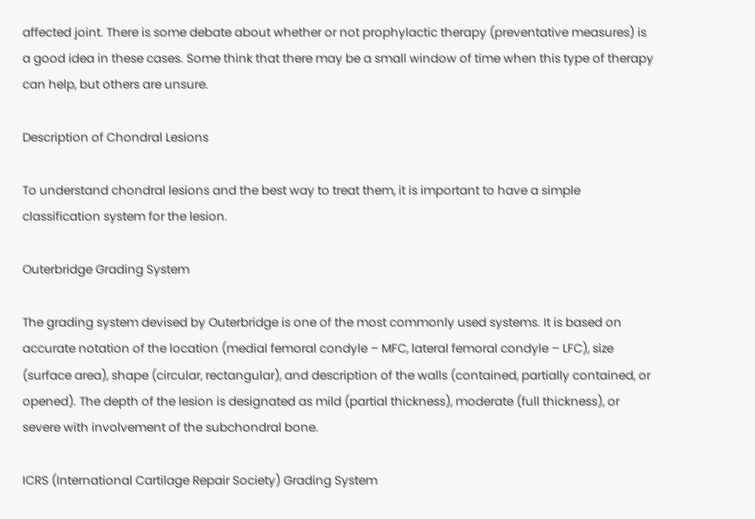affected joint. There is some debate about whether or not prophylactic therapy (preventative measures) is a good idea in these cases. Some think that there may be a small window of time when this type of therapy can help, but others are unsure.

Description of Chondral Lesions

To understand chondral lesions and the best way to treat them, it is important to have a simple classification system for the lesion.

Outerbridge Grading System

The grading system devised by Outerbridge is one of the most commonly used systems. It is based on accurate notation of the location (medial femoral condyle – MFC, lateral femoral condyle – LFC), size (surface area), shape (circular, rectangular), and description of the walls (contained, partially contained, or opened). The depth of the lesion is designated as mild (partial thickness), moderate (full thickness), or severe with involvement of the subchondral bone.

ICRS (International Cartilage Repair Society) Grading System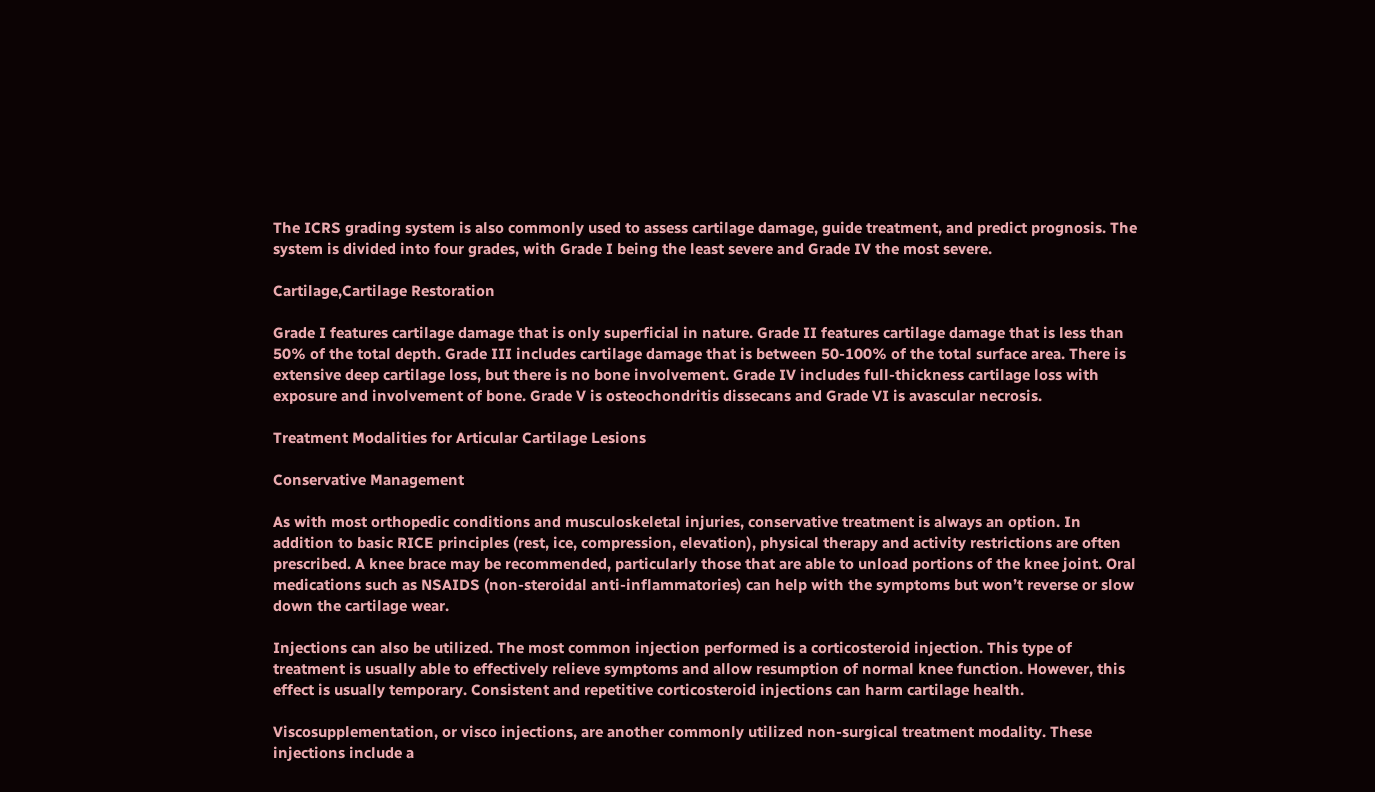The ICRS grading system is also commonly used to assess cartilage damage, guide treatment, and predict prognosis. The system is divided into four grades, with Grade I being the least severe and Grade IV the most severe.

Cartilage,Cartilage Restoration

Grade I features cartilage damage that is only superficial in nature. Grade II features cartilage damage that is less than 50% of the total depth. Grade III includes cartilage damage that is between 50-100% of the total surface area. There is extensive deep cartilage loss, but there is no bone involvement. Grade IV includes full-thickness cartilage loss with exposure and involvement of bone. Grade V is osteochondritis dissecans and Grade VI is avascular necrosis.

Treatment Modalities for Articular Cartilage Lesions

Conservative Management

As with most orthopedic conditions and musculoskeletal injuries, conservative treatment is always an option. In addition to basic RICE principles (rest, ice, compression, elevation), physical therapy and activity restrictions are often prescribed. A knee brace may be recommended, particularly those that are able to unload portions of the knee joint. Oral medications such as NSAIDS (non-steroidal anti-inflammatories) can help with the symptoms but won’t reverse or slow down the cartilage wear.

Injections can also be utilized. The most common injection performed is a corticosteroid injection. This type of treatment is usually able to effectively relieve symptoms and allow resumption of normal knee function. However, this effect is usually temporary. Consistent and repetitive corticosteroid injections can harm cartilage health.

Viscosupplementation, or visco injections, are another commonly utilized non-surgical treatment modality. These injections include a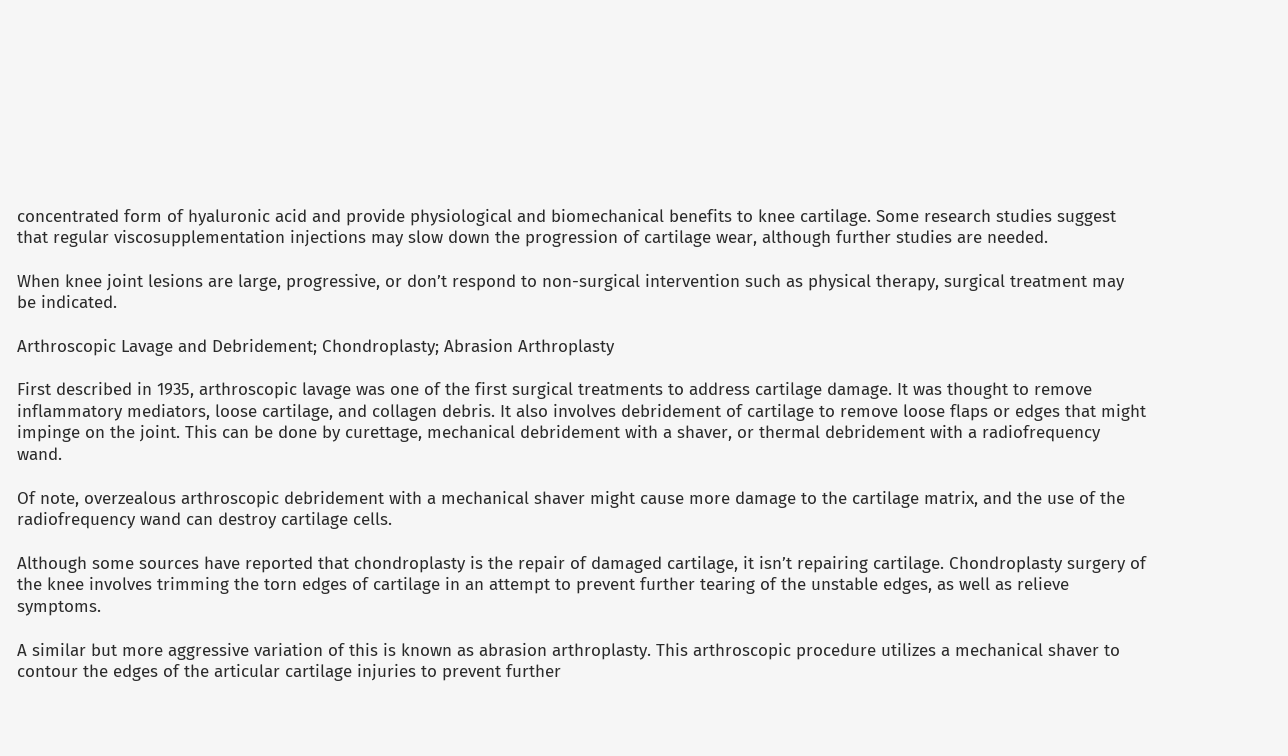concentrated form of hyaluronic acid and provide physiological and biomechanical benefits to knee cartilage. Some research studies suggest that regular viscosupplementation injections may slow down the progression of cartilage wear, although further studies are needed.

When knee joint lesions are large, progressive, or don’t respond to non-surgical intervention such as physical therapy, surgical treatment may be indicated.

Arthroscopic Lavage and Debridement; Chondroplasty; Abrasion Arthroplasty

First described in 1935, arthroscopic lavage was one of the first surgical treatments to address cartilage damage. It was thought to remove inflammatory mediators, loose cartilage, and collagen debris. It also involves debridement of cartilage to remove loose flaps or edges that might impinge on the joint. This can be done by curettage, mechanical debridement with a shaver, or thermal debridement with a radiofrequency wand.

Of note, overzealous arthroscopic debridement with a mechanical shaver might cause more damage to the cartilage matrix, and the use of the radiofrequency wand can destroy cartilage cells.

Although some sources have reported that chondroplasty is the repair of damaged cartilage, it isn’t repairing cartilage. Chondroplasty surgery of the knee involves trimming the torn edges of cartilage in an attempt to prevent further tearing of the unstable edges, as well as relieve symptoms.

A similar but more aggressive variation of this is known as abrasion arthroplasty. This arthroscopic procedure utilizes a mechanical shaver to contour the edges of the articular cartilage injuries to prevent further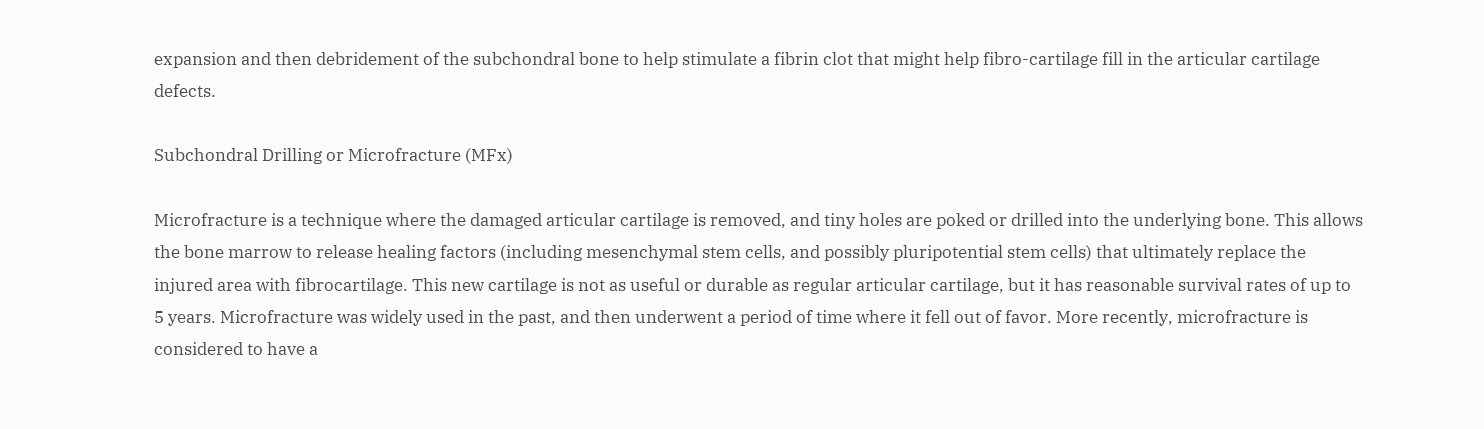expansion and then debridement of the subchondral bone to help stimulate a fibrin clot that might help fibro-cartilage fill in the articular cartilage defects.

Subchondral Drilling or Microfracture (MFx)

Microfracture is a technique where the damaged articular cartilage is removed, and tiny holes are poked or drilled into the underlying bone. This allows the bone marrow to release healing factors (including mesenchymal stem cells, and possibly pluripotential stem cells) that ultimately replace the injured area with fibrocartilage. This new cartilage is not as useful or durable as regular articular cartilage, but it has reasonable survival rates of up to 5 years. Microfracture was widely used in the past, and then underwent a period of time where it fell out of favor. More recently, microfracture is considered to have a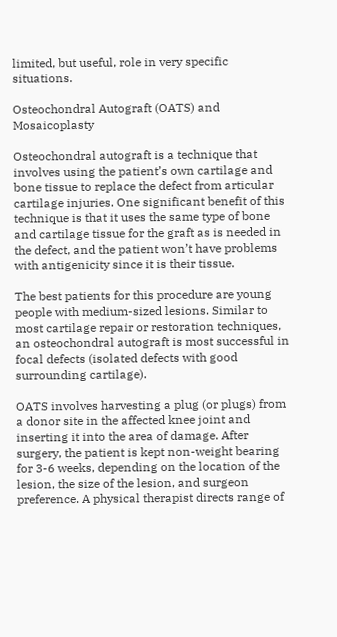limited, but useful, role in very specific situations.

Osteochondral Autograft (OATS) and Mosaicoplasty

Osteochondral autograft is a technique that involves using the patient’s own cartilage and bone tissue to replace the defect from articular cartilage injuries. One significant benefit of this technique is that it uses the same type of bone and cartilage tissue for the graft as is needed in the defect, and the patient won’t have problems with antigenicity since it is their tissue.

The best patients for this procedure are young people with medium-sized lesions. Similar to most cartilage repair or restoration techniques, an osteochondral autograft is most successful in focal defects (isolated defects with good surrounding cartilage).

OATS involves harvesting a plug (or plugs) from a donor site in the affected knee joint and inserting it into the area of damage. After surgery, the patient is kept non-weight bearing for 3-6 weeks, depending on the location of the lesion, the size of the lesion, and surgeon preference. A physical therapist directs range of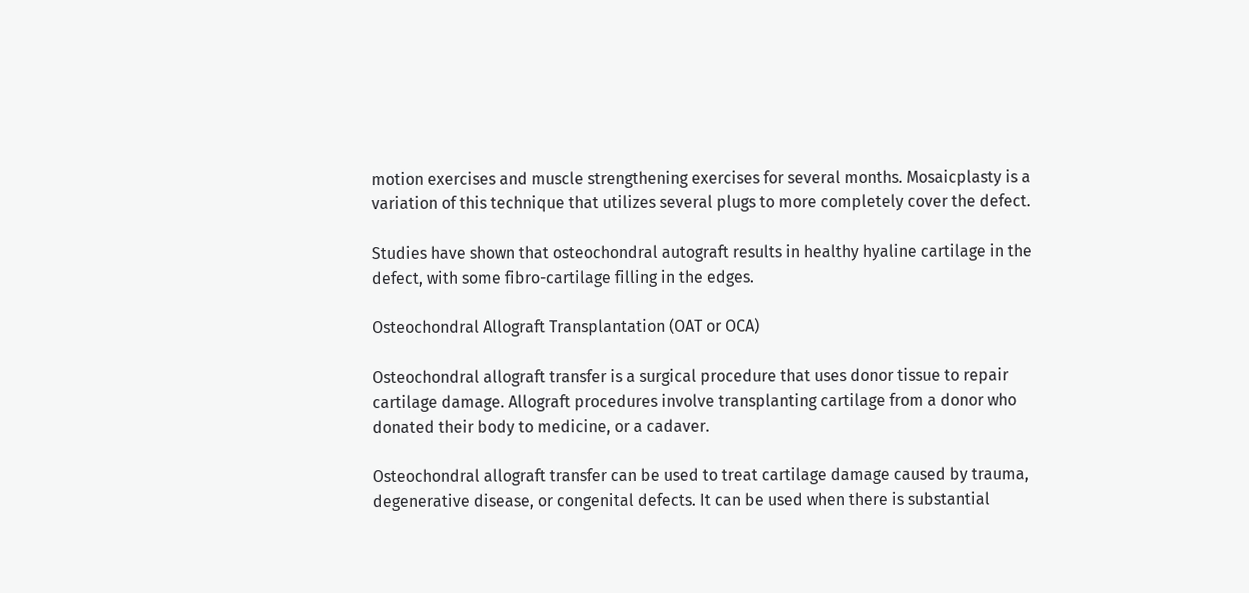motion exercises and muscle strengthening exercises for several months. Mosaicplasty is a variation of this technique that utilizes several plugs to more completely cover the defect.

Studies have shown that osteochondral autograft results in healthy hyaline cartilage in the defect, with some fibro-cartilage filling in the edges.

Osteochondral Allograft Transplantation (OAT or OCA)

Osteochondral allograft transfer is a surgical procedure that uses donor tissue to repair cartilage damage. Allograft procedures involve transplanting cartilage from a donor who donated their body to medicine, or a cadaver.

Osteochondral allograft transfer can be used to treat cartilage damage caused by trauma, degenerative disease, or congenital defects. It can be used when there is substantial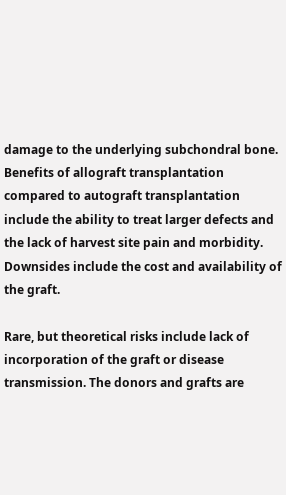damage to the underlying subchondral bone. Benefits of allograft transplantation compared to autograft transplantation include the ability to treat larger defects and the lack of harvest site pain and morbidity. Downsides include the cost and availability of the graft.

Rare, but theoretical risks include lack of incorporation of the graft or disease transmission. The donors and grafts are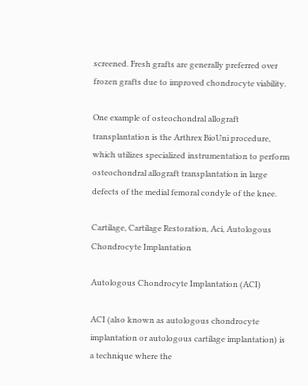screened. Fresh grafts are generally preferred over frozen grafts due to improved chondrocyte viability.

One example of osteochondral allograft transplantation is the Arthrex BioUni procedure, which utilizes specialized instrumentation to perform osteochondral allograft transplantation in large defects of the medial femoral condyle of the knee.

Cartilage, Cartilage Restoration, Aci, Autologous Chondrocyte Implantation

Autologous Chondrocyte Implantation (ACI)

ACI (also known as autologous chondrocyte implantation or autologous cartilage implantation) is a technique where the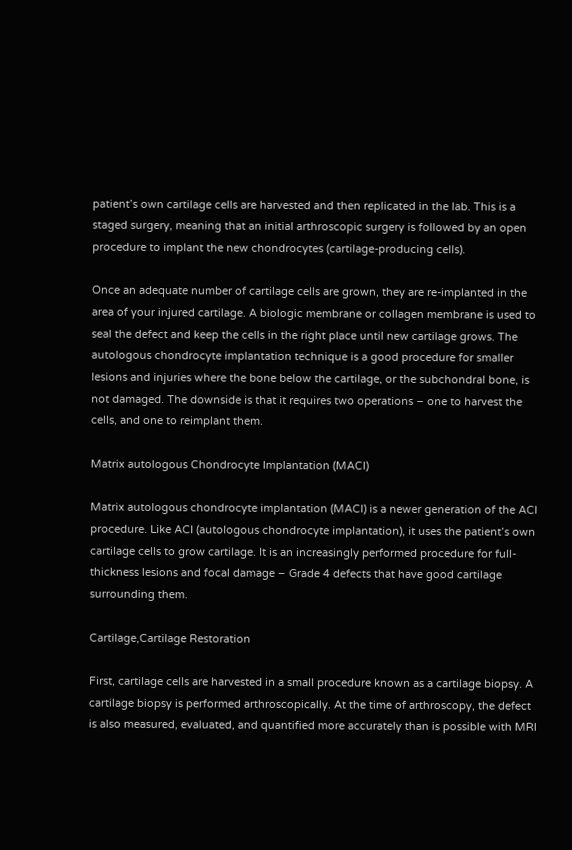patient’s own cartilage cells are harvested and then replicated in the lab. This is a staged surgery, meaning that an initial arthroscopic surgery is followed by an open procedure to implant the new chondrocytes (cartilage-producing cells).

Once an adequate number of cartilage cells are grown, they are re-implanted in the area of your injured cartilage. A biologic membrane or collagen membrane is used to seal the defect and keep the cells in the right place until new cartilage grows. The autologous chondrocyte implantation technique is a good procedure for smaller lesions and injuries where the bone below the cartilage, or the subchondral bone, is not damaged. The downside is that it requires two operations – one to harvest the cells, and one to reimplant them.

Matrix autologous Chondrocyte Implantation (MACI)

Matrix autologous chondrocyte implantation (MACI) is a newer generation of the ACI procedure. Like ACI (autologous chondrocyte implantation), it uses the patient’s own cartilage cells to grow cartilage. It is an increasingly performed procedure for full-thickness lesions and focal damage – Grade 4 defects that have good cartilage surrounding them.

Cartilage,Cartilage Restoration

First, cartilage cells are harvested in a small procedure known as a cartilage biopsy. A cartilage biopsy is performed arthroscopically. At the time of arthroscopy, the defect is also measured, evaluated, and quantified more accurately than is possible with MRI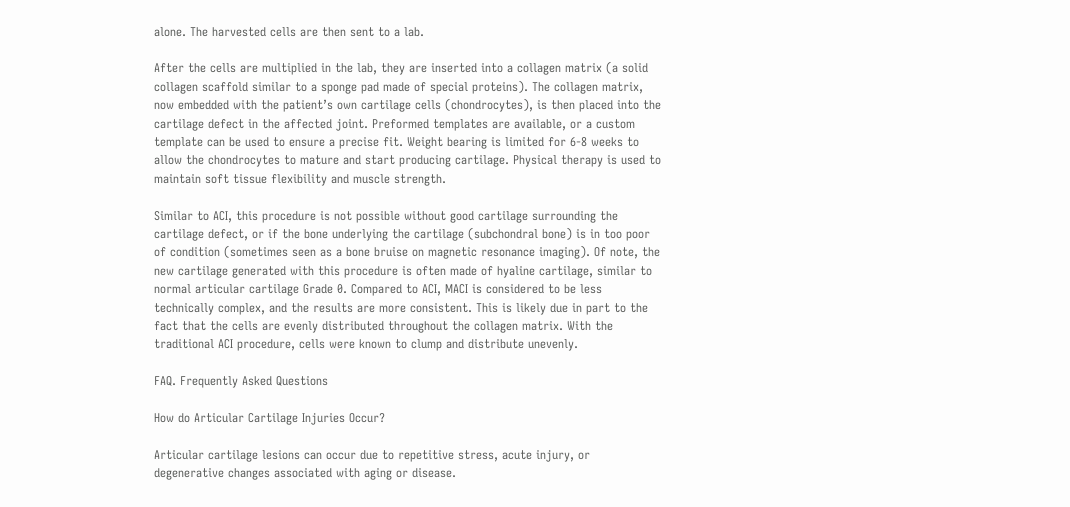alone. The harvested cells are then sent to a lab.

After the cells are multiplied in the lab, they are inserted into a collagen matrix (a solid collagen scaffold similar to a sponge pad made of special proteins). The collagen matrix, now embedded with the patient’s own cartilage cells (chondrocytes), is then placed into the cartilage defect in the affected joint. Preformed templates are available, or a custom template can be used to ensure a precise fit. Weight bearing is limited for 6-8 weeks to allow the chondrocytes to mature and start producing cartilage. Physical therapy is used to maintain soft tissue flexibility and muscle strength.

Similar to ACI, this procedure is not possible without good cartilage surrounding the cartilage defect, or if the bone underlying the cartilage (subchondral bone) is in too poor of condition (sometimes seen as a bone bruise on magnetic resonance imaging). Of note, the new cartilage generated with this procedure is often made of hyaline cartilage, similar to normal articular cartilage Grade 0. Compared to ACI, MACI is considered to be less technically complex, and the results are more consistent. This is likely due in part to the fact that the cells are evenly distributed throughout the collagen matrix. With the traditional ACI procedure, cells were known to clump and distribute unevenly.

FAQ. Frequently Asked Questions

How do Articular Cartilage Injuries Occur?

Articular cartilage lesions can occur due to repetitive stress, acute injury, or degenerative changes associated with aging or disease.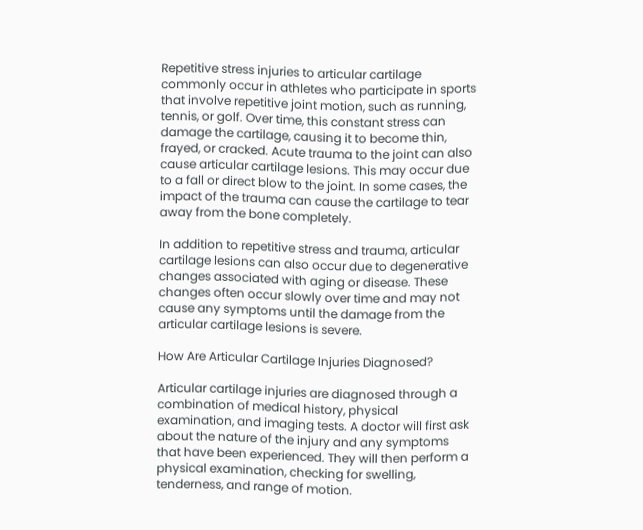Repetitive stress injuries to articular cartilage commonly occur in athletes who participate in sports that involve repetitive joint motion, such as running, tennis, or golf. Over time, this constant stress can damage the cartilage, causing it to become thin, frayed, or cracked. Acute trauma to the joint can also cause articular cartilage lesions. This may occur due to a fall or direct blow to the joint. In some cases, the impact of the trauma can cause the cartilage to tear away from the bone completely.

In addition to repetitive stress and trauma, articular cartilage lesions can also occur due to degenerative changes associated with aging or disease. These changes often occur slowly over time and may not cause any symptoms until the damage from the articular cartilage lesions is severe.

How Are Articular Cartilage Injuries Diagnosed?

Articular cartilage injuries are diagnosed through a combination of medical history, physical examination, and imaging tests. A doctor will first ask about the nature of the injury and any symptoms that have been experienced. They will then perform a physical examination, checking for swelling, tenderness, and range of motion.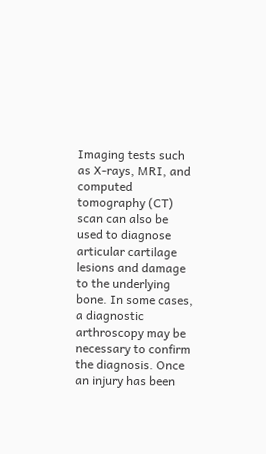Imaging tests such as X-rays, MRI, and computed tomography (CT) scan can also be used to diagnose articular cartilage lesions and damage to the underlying bone. In some cases, a diagnostic arthroscopy may be necessary to confirm the diagnosis. Once an injury has been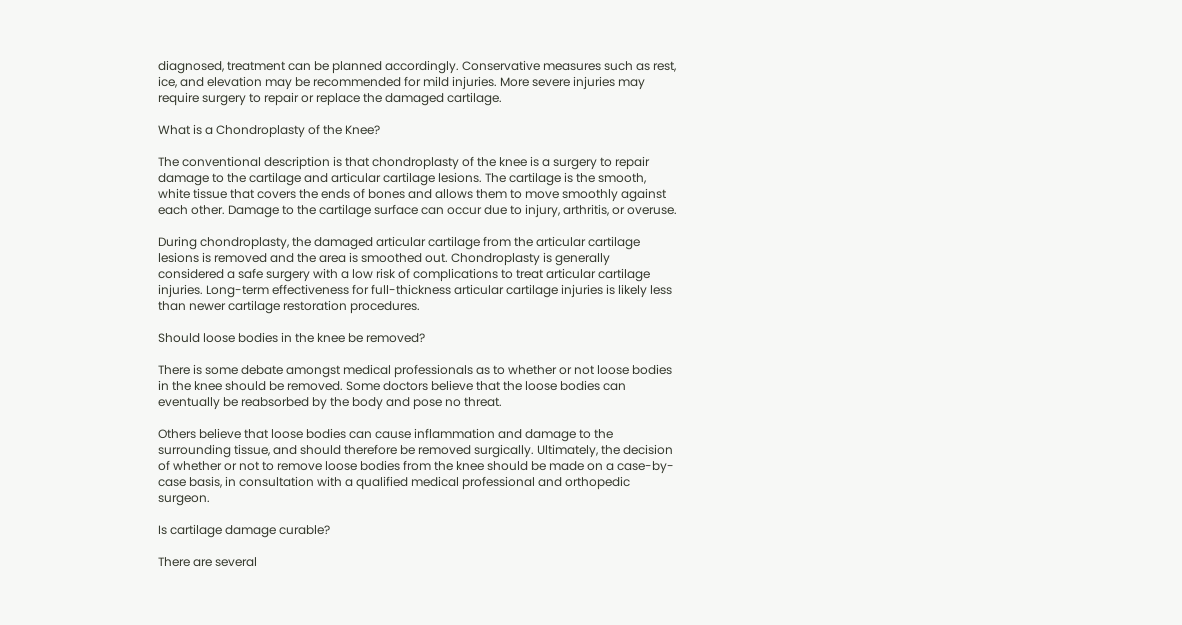diagnosed, treatment can be planned accordingly. Conservative measures such as rest, ice, and elevation may be recommended for mild injuries. More severe injuries may require surgery to repair or replace the damaged cartilage.

What is a Chondroplasty of the Knee?

The conventional description is that chondroplasty of the knee is a surgery to repair damage to the cartilage and articular cartilage lesions. The cartilage is the smooth, white tissue that covers the ends of bones and allows them to move smoothly against each other. Damage to the cartilage surface can occur due to injury, arthritis, or overuse.

During chondroplasty, the damaged articular cartilage from the articular cartilage lesions is removed and the area is smoothed out. Chondroplasty is generally considered a safe surgery with a low risk of complications to treat articular cartilage injuries. Long-term effectiveness for full-thickness articular cartilage injuries is likely less than newer cartilage restoration procedures.

Should loose bodies in the knee be removed?

There is some debate amongst medical professionals as to whether or not loose bodies in the knee should be removed. Some doctors believe that the loose bodies can eventually be reabsorbed by the body and pose no threat.

Others believe that loose bodies can cause inflammation and damage to the surrounding tissue, and should therefore be removed surgically. Ultimately, the decision of whether or not to remove loose bodies from the knee should be made on a case-by-case basis, in consultation with a qualified medical professional and orthopedic surgeon.

Is cartilage damage curable?

There are several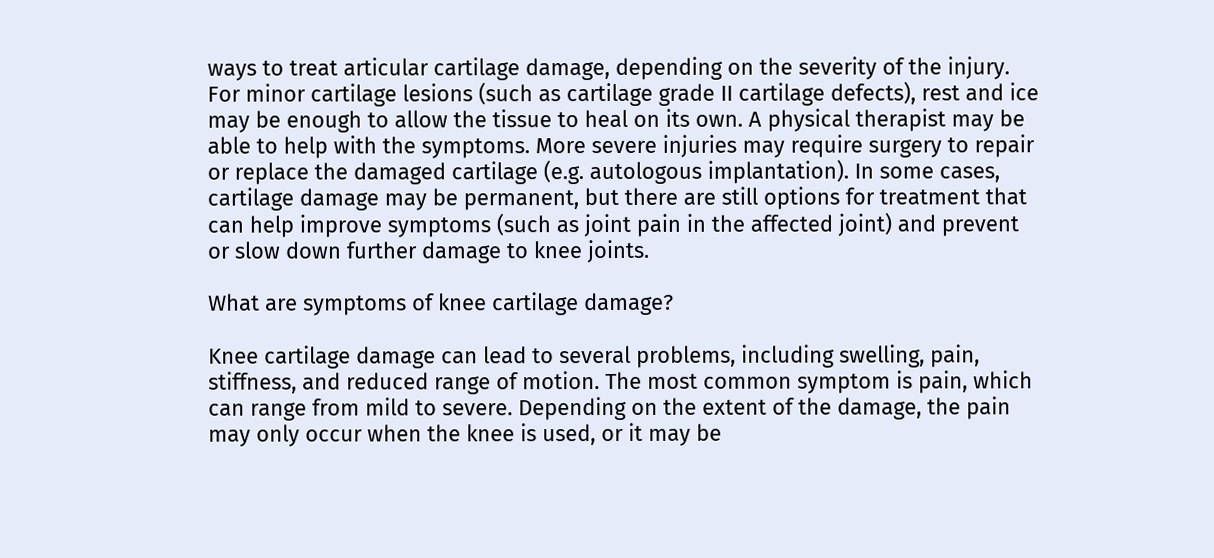ways to treat articular cartilage damage, depending on the severity of the injury. For minor cartilage lesions (such as cartilage grade II cartilage defects), rest and ice may be enough to allow the tissue to heal on its own. A physical therapist may be able to help with the symptoms. More severe injuries may require surgery to repair or replace the damaged cartilage (e.g. autologous implantation). In some cases, cartilage damage may be permanent, but there are still options for treatment that can help improve symptoms (such as joint pain in the affected joint) and prevent or slow down further damage to knee joints.

What are symptoms of knee cartilage damage?

Knee cartilage damage can lead to several problems, including swelling, pain, stiffness, and reduced range of motion. The most common symptom is pain, which can range from mild to severe. Depending on the extent of the damage, the pain may only occur when the knee is used, or it may be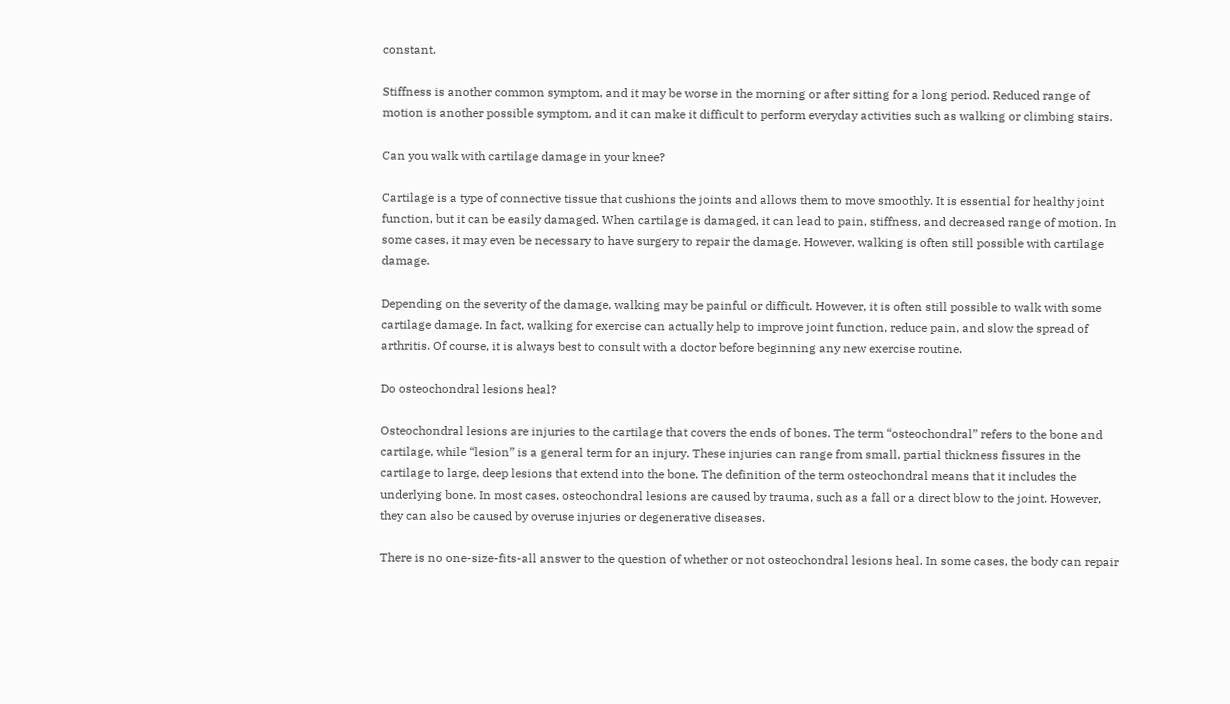constant.

Stiffness is another common symptom, and it may be worse in the morning or after sitting for a long period. Reduced range of motion is another possible symptom, and it can make it difficult to perform everyday activities such as walking or climbing stairs.

Can you walk with cartilage damage in your knee?

Cartilage is a type of connective tissue that cushions the joints and allows them to move smoothly. It is essential for healthy joint function, but it can be easily damaged. When cartilage is damaged, it can lead to pain, stiffness, and decreased range of motion. In some cases, it may even be necessary to have surgery to repair the damage. However, walking is often still possible with cartilage damage.

Depending on the severity of the damage, walking may be painful or difficult. However, it is often still possible to walk with some cartilage damage. In fact, walking for exercise can actually help to improve joint function, reduce pain, and slow the spread of arthritis. Of course, it is always best to consult with a doctor before beginning any new exercise routine.

Do osteochondral lesions heal?

Osteochondral lesions are injuries to the cartilage that covers the ends of bones. The term “osteochondral” refers to the bone and cartilage, while “lesion” is a general term for an injury. These injuries can range from small, partial thickness fissures in the cartilage to large, deep lesions that extend into the bone. The definition of the term osteochondral means that it includes the underlying bone. In most cases, osteochondral lesions are caused by trauma, such as a fall or a direct blow to the joint. However, they can also be caused by overuse injuries or degenerative diseases.

There is no one-size-fits-all answer to the question of whether or not osteochondral lesions heal. In some cases, the body can repair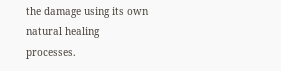the damage using its own natural healing processes.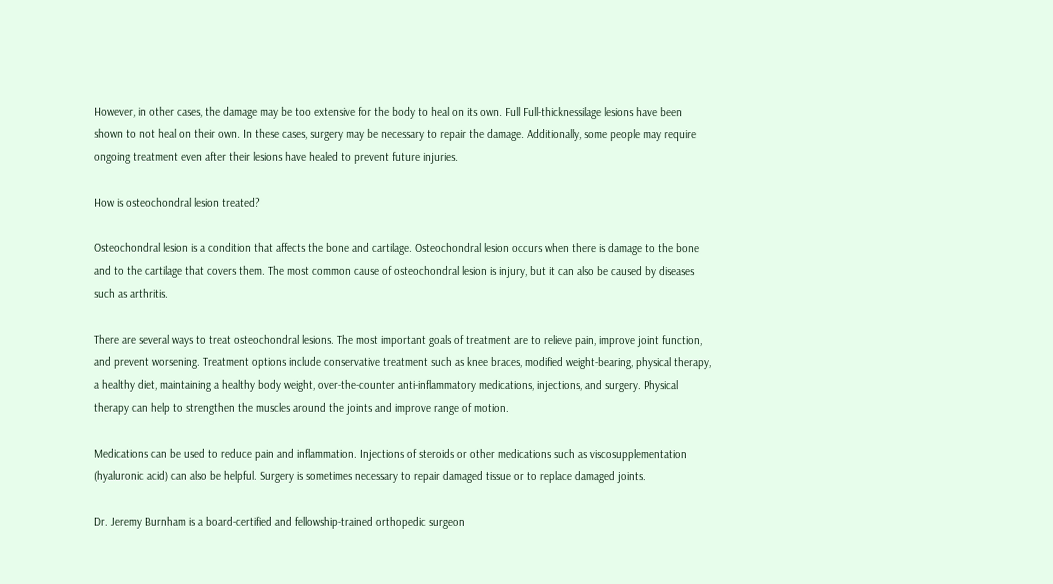However, in other cases, the damage may be too extensive for the body to heal on its own. Full Full-thicknessilage lesions have been shown to not heal on their own. In these cases, surgery may be necessary to repair the damage. Additionally, some people may require ongoing treatment even after their lesions have healed to prevent future injuries.

How is osteochondral lesion treated?

Osteochondral lesion is a condition that affects the bone and cartilage. Osteochondral lesion occurs when there is damage to the bone and to the cartilage that covers them. The most common cause of osteochondral lesion is injury, but it can also be caused by diseases such as arthritis.

There are several ways to treat osteochondral lesions. The most important goals of treatment are to relieve pain, improve joint function, and prevent worsening. Treatment options include conservative treatment such as knee braces, modified weight-bearing, physical therapy, a healthy diet, maintaining a healthy body weight, over-the-counter anti-inflammatory medications, injections, and surgery. Physical therapy can help to strengthen the muscles around the joints and improve range of motion.

Medications can be used to reduce pain and inflammation. Injections of steroids or other medications such as viscosupplementation (hyaluronic acid) can also be helpful. Surgery is sometimes necessary to repair damaged tissue or to replace damaged joints.

Dr. Jeremy Burnham is a board-certified and fellowship-trained orthopedic surgeon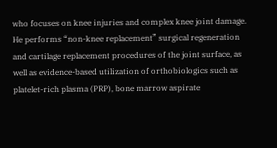who focuses on knee injuries and complex knee joint damage. He performs “non-knee replacement” surgical regeneration and cartilage replacement procedures of the joint surface, as well as evidence-based utilization of orthobiologics such as platelet-rich plasma (PRP), bone marrow aspirate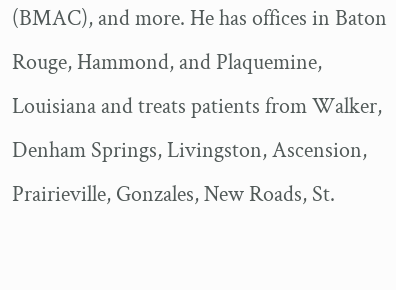(BMAC), and more. He has offices in Baton Rouge, Hammond, and Plaquemine, Louisiana and treats patients from Walker, Denham Springs, Livingston, Ascension, Prairieville, Gonzales, New Roads, St.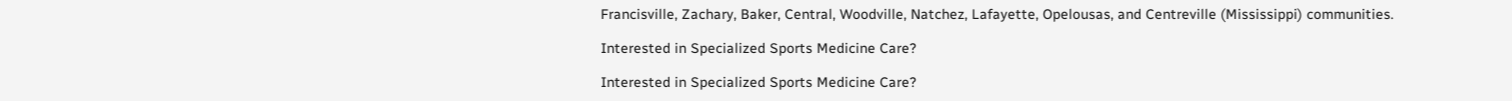Francisville, Zachary, Baker, Central, Woodville, Natchez, Lafayette, Opelousas, and Centreville (Mississippi) communities.

Interested in Specialized Sports Medicine Care?

Interested in Specialized Sports Medicine Care?